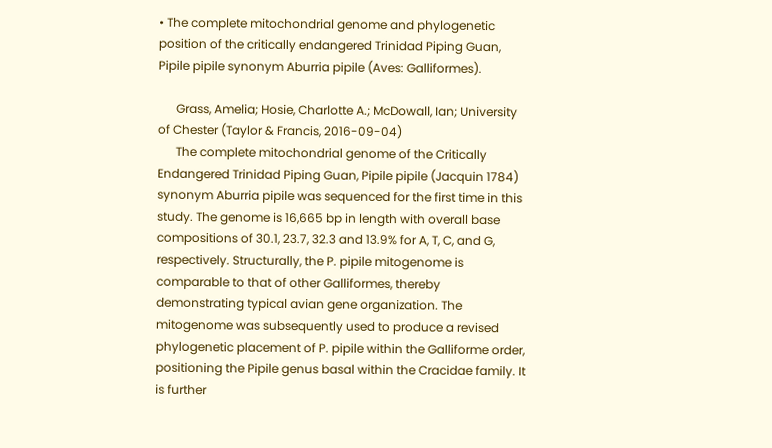• The complete mitochondrial genome and phylogenetic position of the critically endangered Trinidad Piping Guan, Pipile pipile synonym Aburria pipile (Aves: Galliformes).

      Grass, Amelia; Hosie, Charlotte A.; McDowall, Ian; University of Chester (Taylor & Francis, 2016-09-04)
      The complete mitochondrial genome of the Critically Endangered Trinidad Piping Guan, Pipile pipile (Jacquin 1784) synonym Aburria pipile was sequenced for the first time in this study. The genome is 16,665 bp in length with overall base compositions of 30.1, 23.7, 32.3 and 13.9% for A, T, C, and G, respectively. Structurally, the P. pipile mitogenome is comparable to that of other Galliformes, thereby demonstrating typical avian gene organization. The mitogenome was subsequently used to produce a revised phylogenetic placement of P. pipile within the Galliforme order, positioning the Pipile genus basal within the Cracidae family. It is further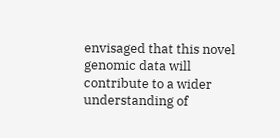envisaged that this novel genomic data will contribute to a wider understanding of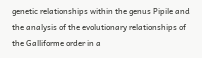genetic relationships within the genus Pipile and the analysis of the evolutionary relationships of the Galliforme order in a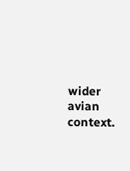wider avian context.